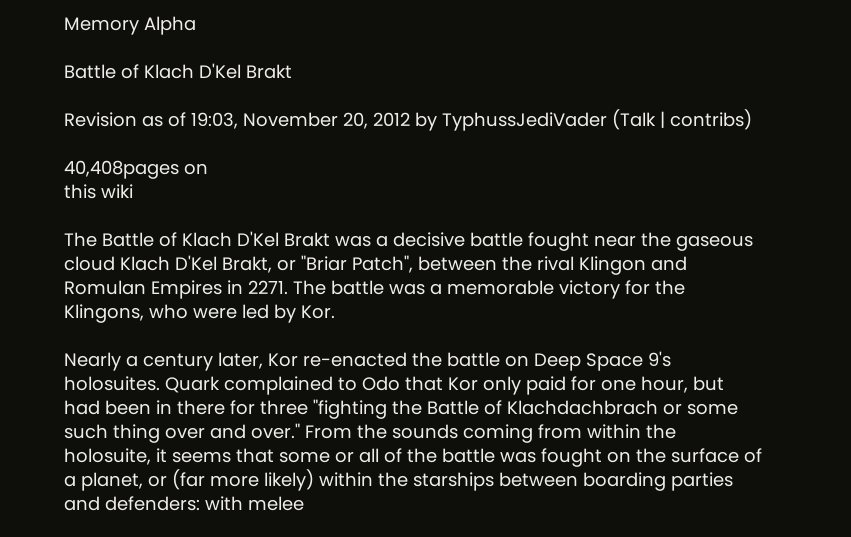Memory Alpha

Battle of Klach D'Kel Brakt

Revision as of 19:03, November 20, 2012 by TyphussJediVader (Talk | contribs)

40,408pages on
this wiki

The Battle of Klach D'Kel Brakt was a decisive battle fought near the gaseous cloud Klach D'Kel Brakt, or "Briar Patch", between the rival Klingon and Romulan Empires in 2271. The battle was a memorable victory for the Klingons, who were led by Kor.

Nearly a century later, Kor re-enacted the battle on Deep Space 9's holosuites. Quark complained to Odo that Kor only paid for one hour, but had been in there for three "fighting the Battle of Klachdachbrach or some such thing over and over." From the sounds coming from within the holosuite, it seems that some or all of the battle was fought on the surface of a planet, or (far more likely) within the starships between boarding parties and defenders: with melee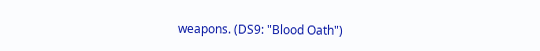weapons. (DS9: "Blood Oath")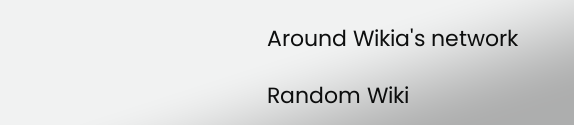Around Wikia's network

Random Wiki